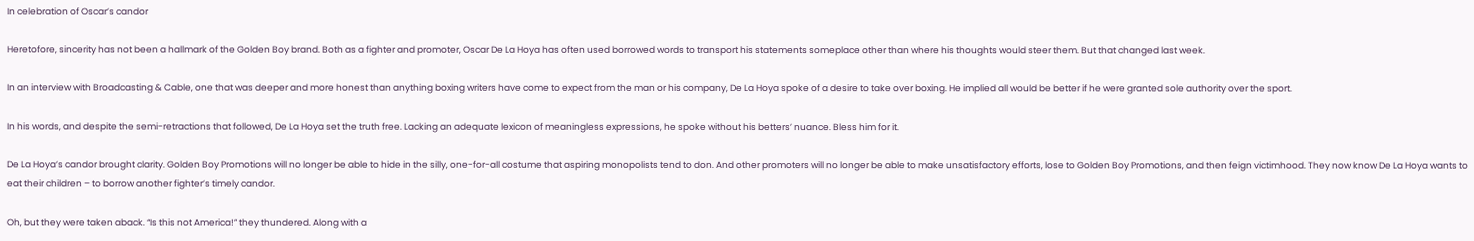In celebration of Oscar’s candor

Heretofore, sincerity has not been a hallmark of the Golden Boy brand. Both as a fighter and promoter, Oscar De La Hoya has often used borrowed words to transport his statements someplace other than where his thoughts would steer them. But that changed last week.

In an interview with Broadcasting & Cable, one that was deeper and more honest than anything boxing writers have come to expect from the man or his company, De La Hoya spoke of a desire to take over boxing. He implied all would be better if he were granted sole authority over the sport.

In his words, and despite the semi-retractions that followed, De La Hoya set the truth free. Lacking an adequate lexicon of meaningless expressions, he spoke without his betters’ nuance. Bless him for it.

De La Hoya’s candor brought clarity. Golden Boy Promotions will no longer be able to hide in the silly, one-for-all costume that aspiring monopolists tend to don. And other promoters will no longer be able to make unsatisfactory efforts, lose to Golden Boy Promotions, and then feign victimhood. They now know De La Hoya wants to eat their children – to borrow another fighter’s timely candor.

Oh, but they were taken aback. “Is this not America!” they thundered. Along with a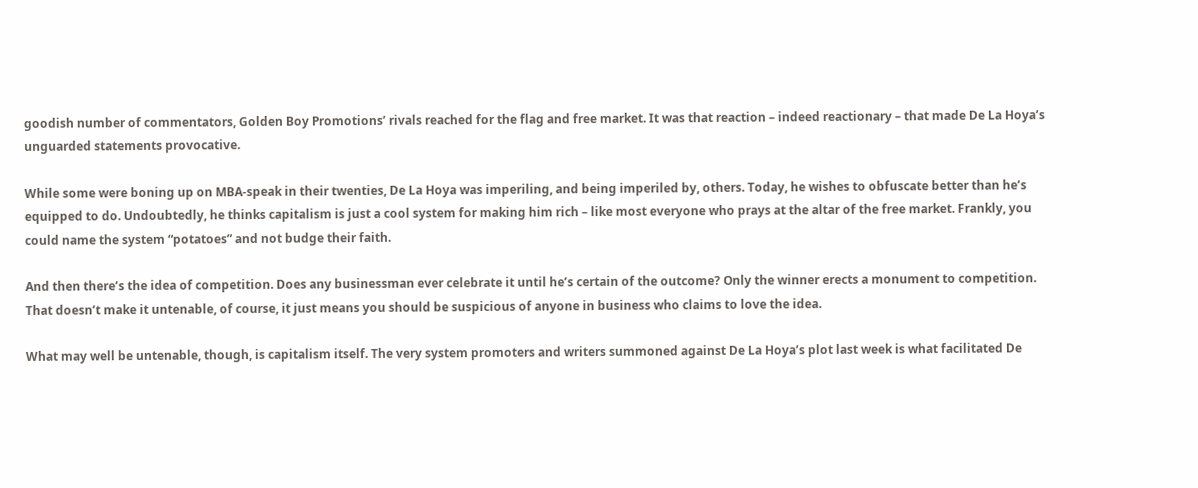goodish number of commentators, Golden Boy Promotions’ rivals reached for the flag and free market. It was that reaction – indeed reactionary – that made De La Hoya’s unguarded statements provocative.

While some were boning up on MBA-speak in their twenties, De La Hoya was imperiling, and being imperiled by, others. Today, he wishes to obfuscate better than he’s equipped to do. Undoubtedly, he thinks capitalism is just a cool system for making him rich – like most everyone who prays at the altar of the free market. Frankly, you could name the system “potatoes” and not budge their faith.

And then there’s the idea of competition. Does any businessman ever celebrate it until he’s certain of the outcome? Only the winner erects a monument to competition. That doesn’t make it untenable, of course, it just means you should be suspicious of anyone in business who claims to love the idea.

What may well be untenable, though, is capitalism itself. The very system promoters and writers summoned against De La Hoya’s plot last week is what facilitated De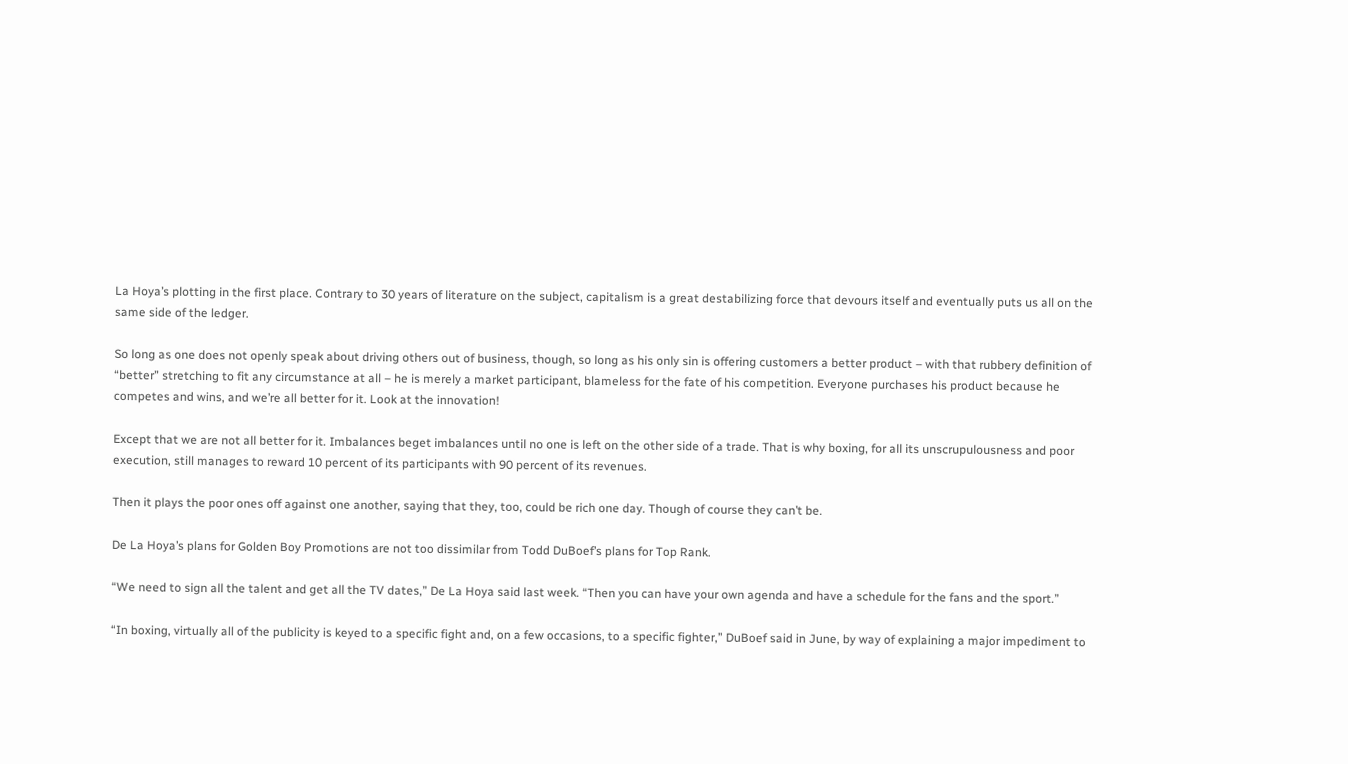La Hoya’s plotting in the first place. Contrary to 30 years of literature on the subject, capitalism is a great destabilizing force that devours itself and eventually puts us all on the same side of the ledger.

So long as one does not openly speak about driving others out of business, though, so long as his only sin is offering customers a better product – with that rubbery definition of “better” stretching to fit any circumstance at all – he is merely a market participant, blameless for the fate of his competition. Everyone purchases his product because he competes and wins, and we’re all better for it. Look at the innovation!

Except that we are not all better for it. Imbalances beget imbalances until no one is left on the other side of a trade. That is why boxing, for all its unscrupulousness and poor execution, still manages to reward 10 percent of its participants with 90 percent of its revenues.

Then it plays the poor ones off against one another, saying that they, too, could be rich one day. Though of course they can’t be.

De La Hoya’s plans for Golden Boy Promotions are not too dissimilar from Todd DuBoef’s plans for Top Rank.

“We need to sign all the talent and get all the TV dates,” De La Hoya said last week. “Then you can have your own agenda and have a schedule for the fans and the sport.”

“In boxing, virtually all of the publicity is keyed to a specific fight and, on a few occasions, to a specific fighter,” DuBoef said in June, by way of explaining a major impediment to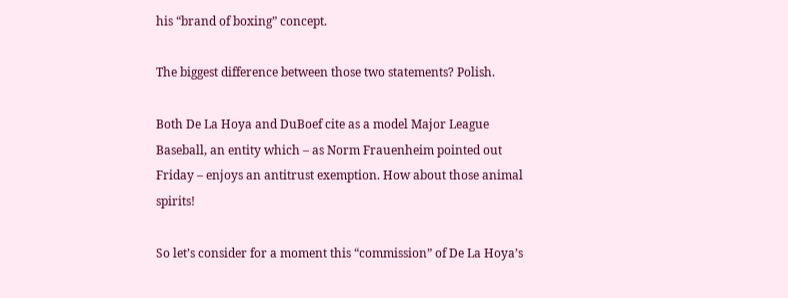his “brand of boxing” concept.

The biggest difference between those two statements? Polish.

Both De La Hoya and DuBoef cite as a model Major League Baseball, an entity which – as Norm Frauenheim pointed out Friday – enjoys an antitrust exemption. How about those animal spirits!

So let’s consider for a moment this “commission” of De La Hoya’s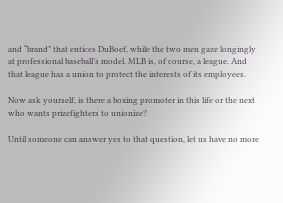and “brand” that entices DuBoef, while the two men gaze longingly at professional baseball’s model. MLB is, of course, a league. And that league has a union to protect the interests of its employees.

Now ask yourself, is there a boxing promoter in this life or the next who wants prizefighters to unionize?

Until someone can answer yes to that question, let us have no more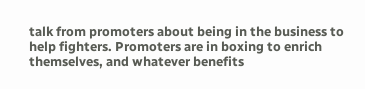talk from promoters about being in the business to help fighters. Promoters are in boxing to enrich themselves, and whatever benefits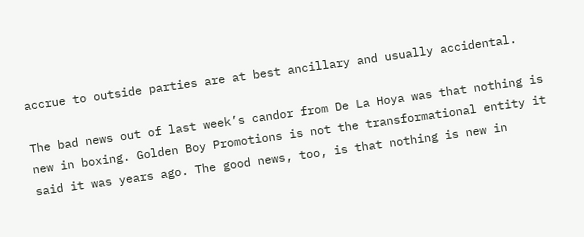accrue to outside parties are at best ancillary and usually accidental.

The bad news out of last week’s candor from De La Hoya was that nothing is new in boxing. Golden Boy Promotions is not the transformational entity it said it was years ago. The good news, too, is that nothing is new in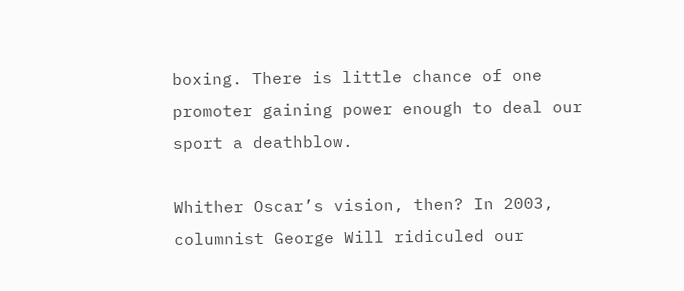boxing. There is little chance of one promoter gaining power enough to deal our sport a deathblow.

Whither Oscar’s vision, then? In 2003, columnist George Will ridiculed our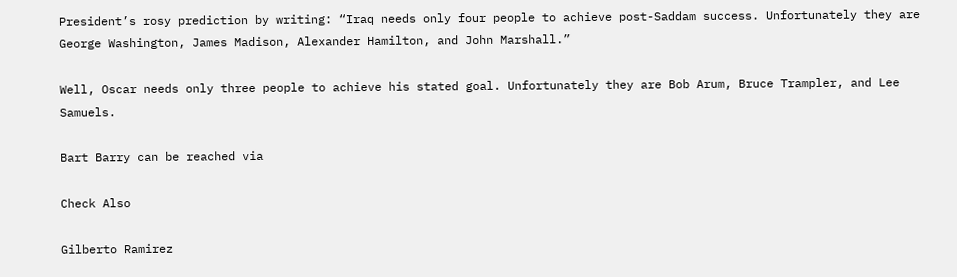President’s rosy prediction by writing: “Iraq needs only four people to achieve post-Saddam success. Unfortunately they are George Washington, James Madison, Alexander Hamilton, and John Marshall.”

Well, Oscar needs only three people to achieve his stated goal. Unfortunately they are Bob Arum, Bruce Trampler, and Lee Samuels.

Bart Barry can be reached via

Check Also

Gilberto Ramirez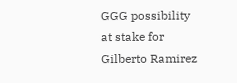GGG possibility at stake for Gilberto Ramirez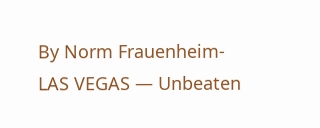By Norm Frauenheim- LAS VEGAS — Unbeaten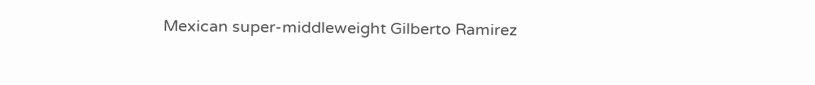Mexican super-middleweight Gilberto Ramirez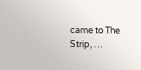came to The Strip, …